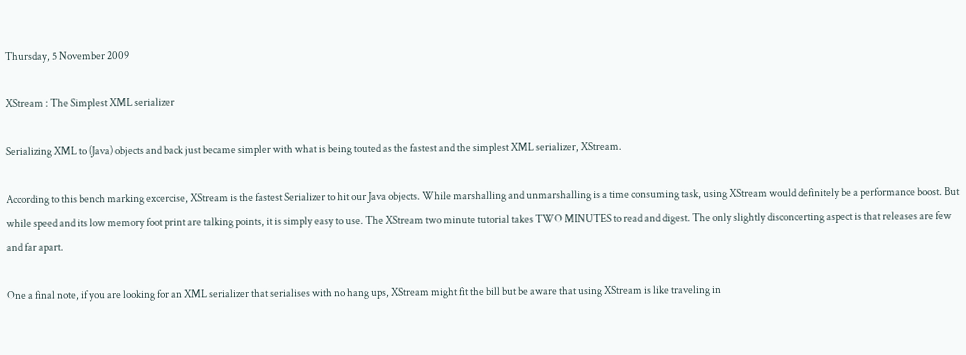Thursday, 5 November 2009

XStream : The Simplest XML serializer

Serializing XML to (Java) objects and back just became simpler with what is being touted as the fastest and the simplest XML serializer, XStream.

According to this bench marking excercise, XStream is the fastest Serializer to hit our Java objects. While marshalling and unmarshalling is a time consuming task, using XStream would definitely be a performance boost. But while speed and its low memory foot print are talking points, it is simply easy to use. The XStream two minute tutorial takes TWO MINUTES to read and digest. The only slightly disconcerting aspect is that releases are few and far apart.

One a final note, if you are looking for an XML serializer that serialises with no hang ups, XStream might fit the bill but be aware that using XStream is like traveling in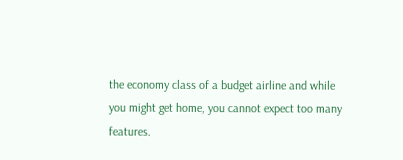the economy class of a budget airline and while you might get home, you cannot expect too many features.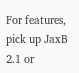For features, pick up JaxB 2.1 or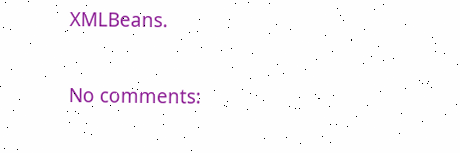XMLBeans.

No comments: